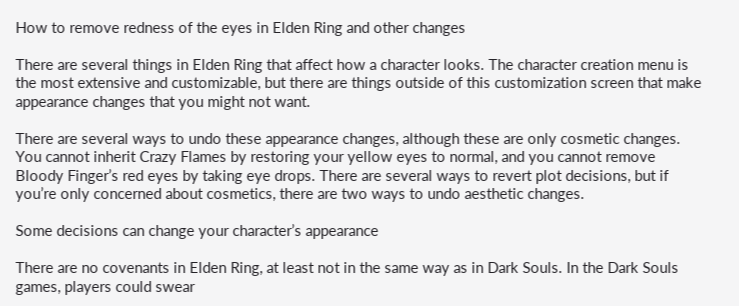How to remove redness of the eyes in Elden Ring and other changes

There are several things in Elden Ring that affect how a character looks. The character creation menu is the most extensive and customizable, but there are things outside of this customization screen that make appearance changes that you might not want.

There are several ways to undo these appearance changes, although these are only cosmetic changes. You cannot inherit Crazy Flames by restoring your yellow eyes to normal, and you cannot remove Bloody Finger’s red eyes by taking eye drops. There are several ways to revert plot decisions, but if you’re only concerned about cosmetics, there are two ways to undo aesthetic changes.

Some decisions can change your character’s appearance

There are no covenants in Elden Ring, at least not in the same way as in Dark Souls. In the Dark Souls games, players could swear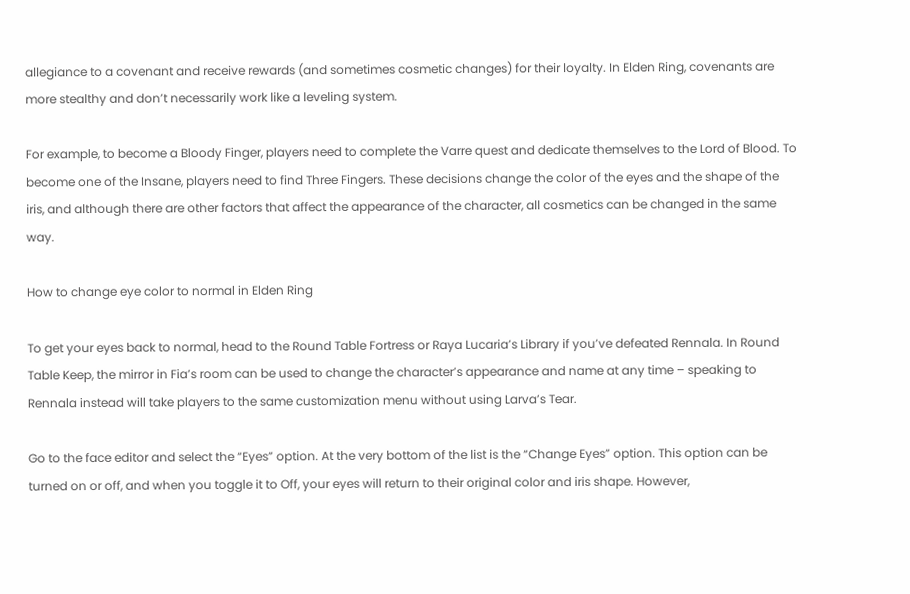allegiance to a covenant and receive rewards (and sometimes cosmetic changes) for their loyalty. In Elden Ring, covenants are more stealthy and don’t necessarily work like a leveling system.

For example, to become a Bloody Finger, players need to complete the Varre quest and dedicate themselves to the Lord of Blood. To become one of the Insane, players need to find Three Fingers. These decisions change the color of the eyes and the shape of the iris, and although there are other factors that affect the appearance of the character, all cosmetics can be changed in the same way.

How to change eye color to normal in Elden Ring

To get your eyes back to normal, head to the Round Table Fortress or Raya Lucaria’s Library if you’ve defeated Rennala. In Round Table Keep, the mirror in Fia’s room can be used to change the character’s appearance and name at any time – speaking to Rennala instead will take players to the same customization menu without using Larva’s Tear.

Go to the face editor and select the “Eyes” option. At the very bottom of the list is the “Change Eyes” option. This option can be turned on or off, and when you toggle it to Off, your eyes will return to their original color and iris shape. However,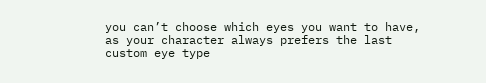you can’t choose which eyes you want to have, as your character always prefers the last custom eye type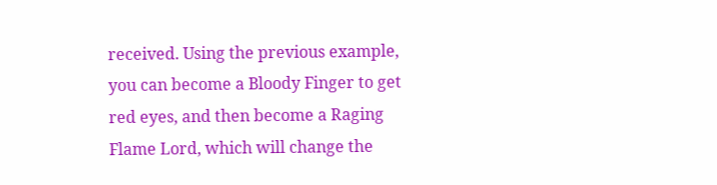received. Using the previous example, you can become a Bloody Finger to get red eyes, and then become a Raging Flame Lord, which will change the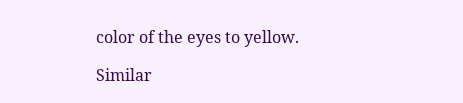color of the eyes to yellow.

Similar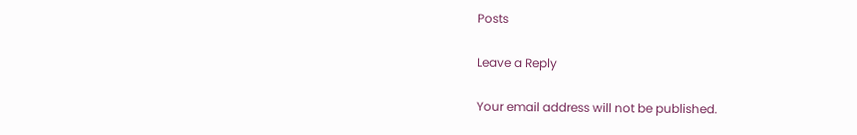Posts

Leave a Reply

Your email address will not be published.